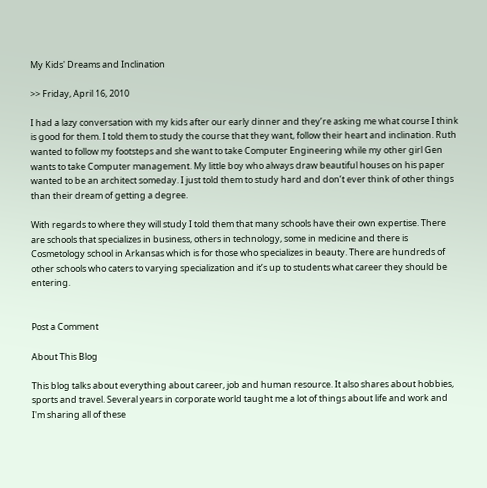My Kids' Dreams and Inclination

>> Friday, April 16, 2010

I had a lazy conversation with my kids after our early dinner and they’re asking me what course I think is good for them. I told them to study the course that they want, follow their heart and inclination. Ruth wanted to follow my footsteps and she want to take Computer Engineering while my other girl Gen wants to take Computer management. My little boy who always draw beautiful houses on his paper wanted to be an architect someday. I just told them to study hard and don’t ever think of other things than their dream of getting a degree.

With regards to where they will study I told them that many schools have their own expertise. There are schools that specializes in business, others in technology, some in medicine and there is Cosmetology school in Arkansas which is for those who specializes in beauty. There are hundreds of other schools who caters to varying specialization and it’s up to students what career they should be entering.


Post a Comment

About This Blog

This blog talks about everything about career, job and human resource. It also shares about hobbies, sports and travel. Several years in corporate world taught me a lot of things about life and work and I'm sharing all of these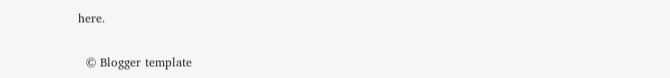here.

  © Blogger template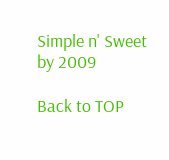Simple n' Sweet by 2009

Back to TOP